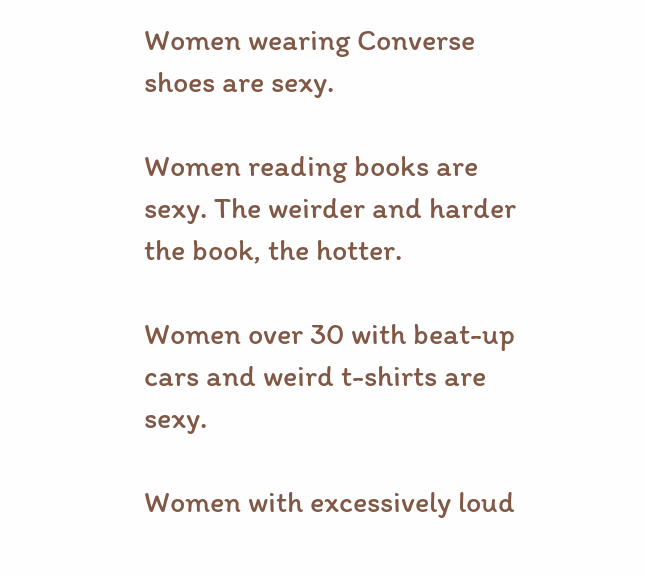Women wearing Converse shoes are sexy.

Women reading books are sexy. The weirder and harder the book, the hotter.

Women over 30 with beat-up cars and weird t-shirts are sexy.

Women with excessively loud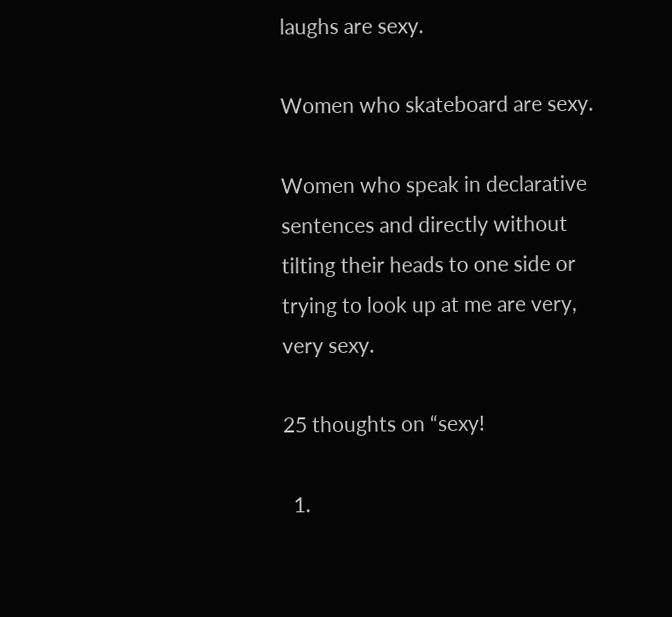laughs are sexy.

Women who skateboard are sexy.

Women who speak in declarative sentences and directly without tilting their heads to one side or trying to look up at me are very, very sexy.

25 thoughts on “sexy!

  1.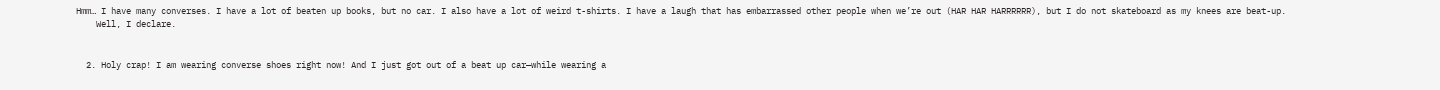Hmm… I have many converses. I have a lot of beaten up books, but no car. I also have a lot of weird t-shirts. I have a laugh that has embarrassed other people when we’re out (HAR HAR HARRRRRR), but I do not skateboard as my knees are beat-up.
    Well, I declare.


  2. Holy crap! I am wearing converse shoes right now! And I just got out of a beat up car—while wearing a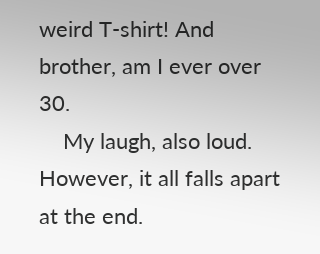weird T-shirt! And brother, am I ever over 30.
    My laugh, also loud. However, it all falls apart at the end.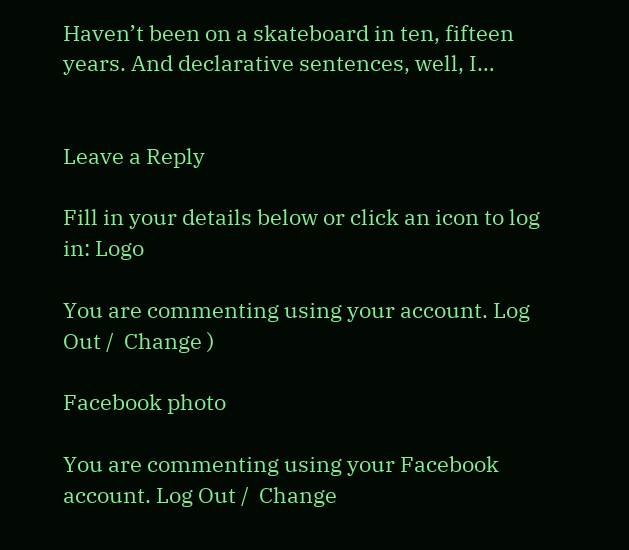Haven’t been on a skateboard in ten, fifteen years. And declarative sentences, well, I…


Leave a Reply

Fill in your details below or click an icon to log in: Logo

You are commenting using your account. Log Out /  Change )

Facebook photo

You are commenting using your Facebook account. Log Out /  Change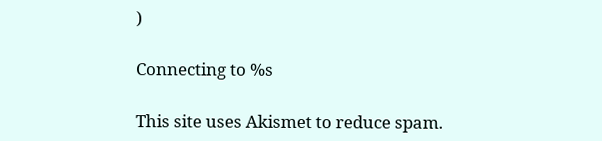)

Connecting to %s

This site uses Akismet to reduce spam.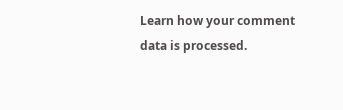Learn how your comment data is processed.